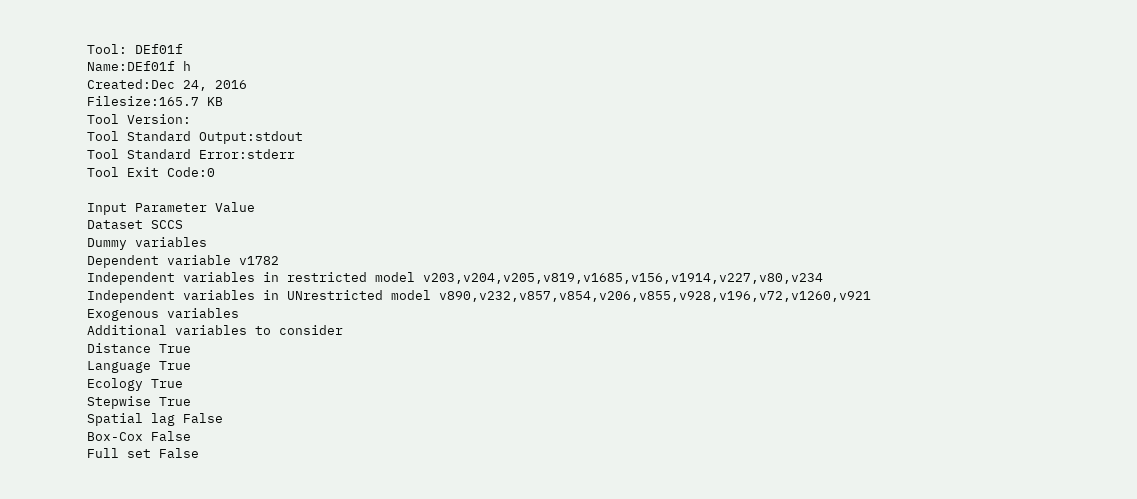Tool: DEf01f
Name:DEf01f h
Created:Dec 24, 2016
Filesize:165.7 KB
Tool Version:
Tool Standard Output:stdout
Tool Standard Error:stderr
Tool Exit Code:0

Input Parameter Value
Dataset SCCS
Dummy variables
Dependent variable v1782
Independent variables in restricted model v203,v204,v205,v819,v1685,v156,v1914,v227,v80,v234
Independent variables in UNrestricted model v890,v232,v857,v854,v206,v855,v928,v196,v72,v1260,v921
Exogenous variables
Additional variables to consider
Distance True
Language True
Ecology True
Stepwise True
Spatial lag False
Box-Cox False
Full set False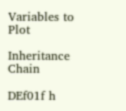Variables to Plot

Inheritance Chain

DEf01f h